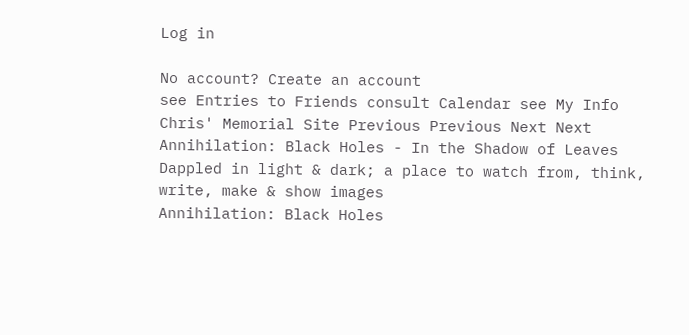Log in

No account? Create an account
see Entries to Friends consult Calendar see My Info Chris' Memorial Site Previous Previous Next Next
Annihilation: Black Holes - In the Shadow of Leaves
Dappled in light & dark; a place to watch from, think, write, make & show images
Annihilation: Black Holes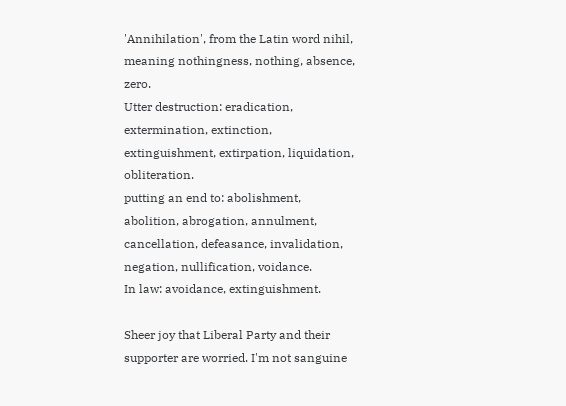'Annihilation', from the Latin word nihil, meaning nothingness, nothing, absence, zero.
Utter destruction: eradication, extermination, extinction, extinguishment, extirpation, liquidation, obliteration.
putting an end to: abolishment, abolition, abrogation, annulment, cancellation, defeasance, invalidation, negation, nullification, voidance.
In law: avoidance, extinguishment.

Sheer joy that Liberal Party and their supporter are worried. I'm not sanguine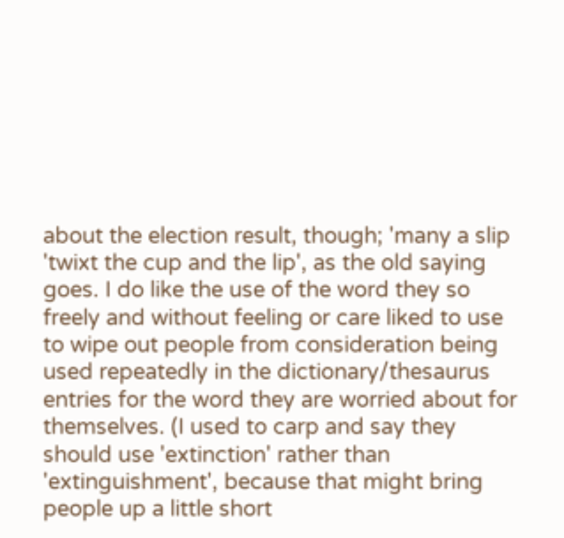about the election result, though; 'many a slip 'twixt the cup and the lip', as the old saying goes. I do like the use of the word they so freely and without feeling or care liked to use to wipe out people from consideration being used repeatedly in the dictionary/thesaurus entries for the word they are worried about for themselves. (I used to carp and say they should use 'extinction' rather than 'extinguishment', because that might bring people up a little short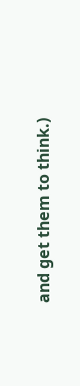and get them to think.)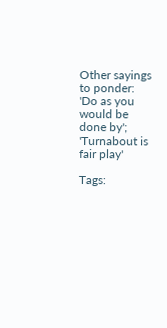Other sayings to ponder: 'Do as you would be done by'; 'Turnabout is fair play'

Tags: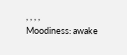, , , ,
Moodiness: awake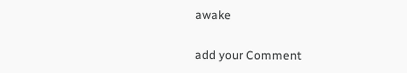awake

add your Comment